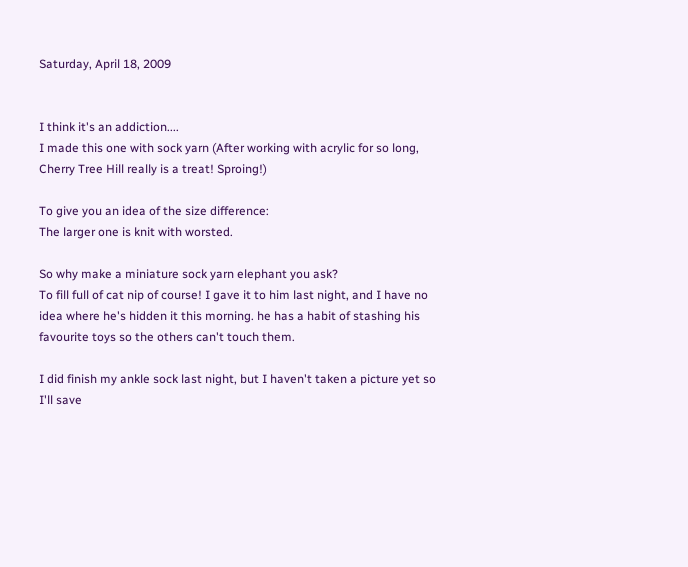Saturday, April 18, 2009


I think it's an addiction....
I made this one with sock yarn (After working with acrylic for so long, Cherry Tree Hill really is a treat! Sproing!)

To give you an idea of the size difference:
The larger one is knit with worsted.

So why make a miniature sock yarn elephant you ask?
To fill full of cat nip of course! I gave it to him last night, and I have no idea where he's hidden it this morning. he has a habit of stashing his favourite toys so the others can't touch them.

I did finish my ankle sock last night, but I haven't taken a picture yet so I'll save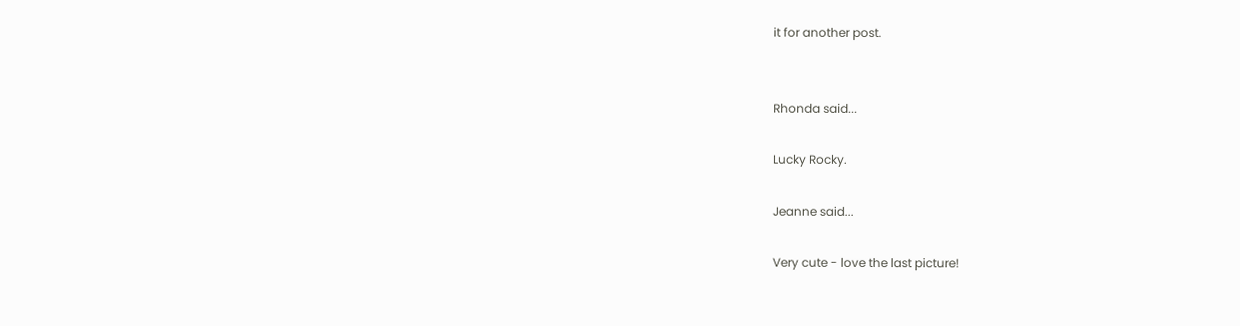it for another post.


Rhonda said...

Lucky Rocky.

Jeanne said...

Very cute - love the last picture!